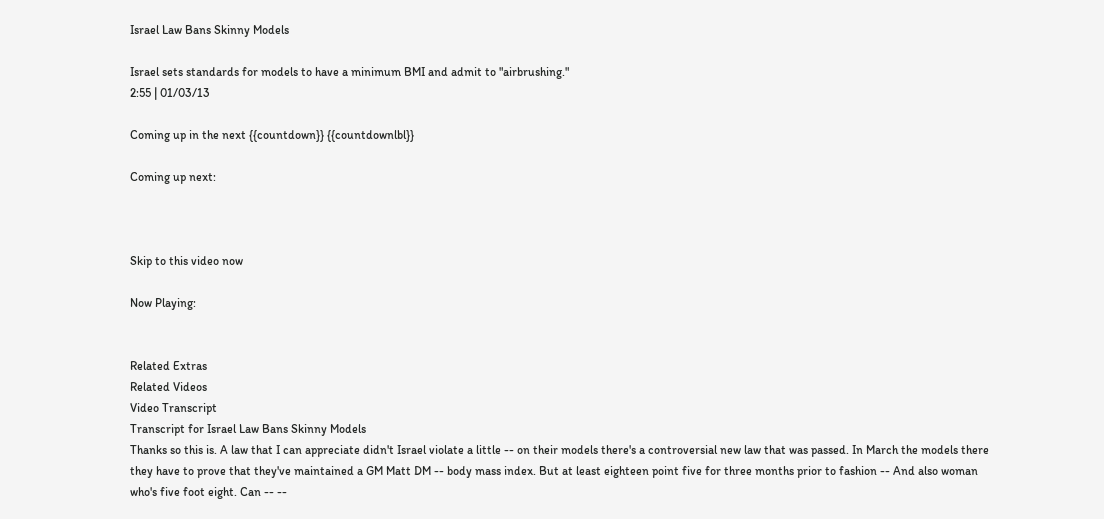Israel Law Bans Skinny Models

Israel sets standards for models to have a minimum BMI and admit to "airbrushing."
2:55 | 01/03/13

Coming up in the next {{countdown}} {{countdownlbl}}

Coming up next:



Skip to this video now

Now Playing:


Related Extras
Related Videos
Video Transcript
Transcript for Israel Law Bans Skinny Models
Thanks so this is. A law that I can appreciate didn't Israel violate a little -- on their models there's a controversial new law that was passed. In March the models there they have to prove that they've maintained a GM Matt DM -- body mass index. But at least eighteen point five for three months prior to fashion -- And also woman who's five foot eight. Can -- --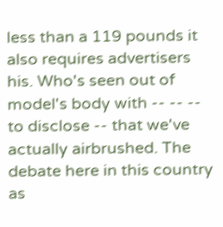less than a 119 pounds it also requires advertisers his. Who's seen out of model's body with -- -- -- to disclose -- that we've actually airbrushed. The debate here in this country as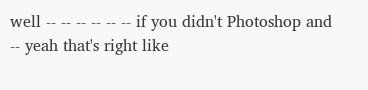well -- -- -- -- -- -- if you didn't Photoshop and -- yeah that's right like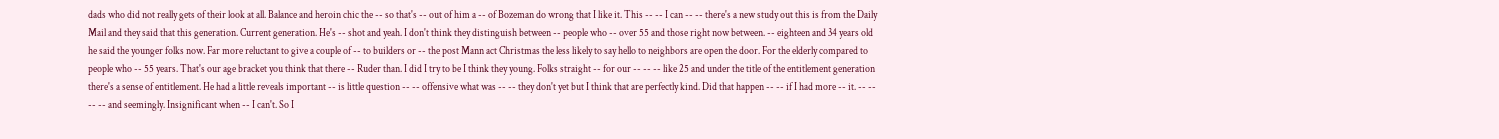dads who did not really gets of their look at all. Balance and heroin chic the -- so that's -- out of him a -- of Bozeman do wrong that I like it. This -- -- I can -- -- there's a new study out this is from the Daily Mail and they said that this generation. Current generation. He's -- shot and yeah. I don't think they distinguish between -- people who -- over 55 and those right now between. -- eighteen and 34 years old he said the younger folks now. Far more reluctant to give a couple of -- to builders or -- the post Mann act Christmas the less likely to say hello to neighbors are open the door. For the elderly compared to people who -- 55 years. That's our age bracket you think that there -- Ruder than. I did I try to be I think they young. Folks straight -- for our -- -- -- like 25 and under the title of the entitlement generation there's a sense of entitlement. He had a little reveals important -- is little question -- -- offensive what was -- -- they don't yet but I think that are perfectly kind. Did that happen -- -- if I had more -- it. -- -- -- -- and seemingly. Insignificant when -- I can't. So I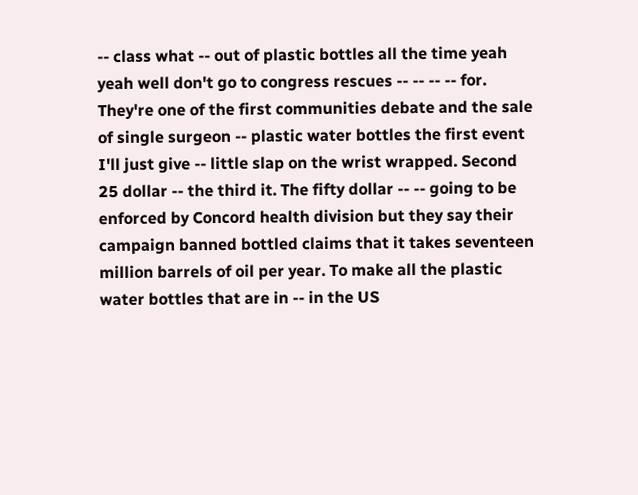-- class what -- out of plastic bottles all the time yeah yeah well don't go to congress rescues -- -- -- -- for. They're one of the first communities debate and the sale of single surgeon -- plastic water bottles the first event I'll just give -- little slap on the wrist wrapped. Second 25 dollar -- the third it. The fifty dollar -- -- going to be enforced by Concord health division but they say their campaign banned bottled claims that it takes seventeen million barrels of oil per year. To make all the plastic water bottles that are in -- in the US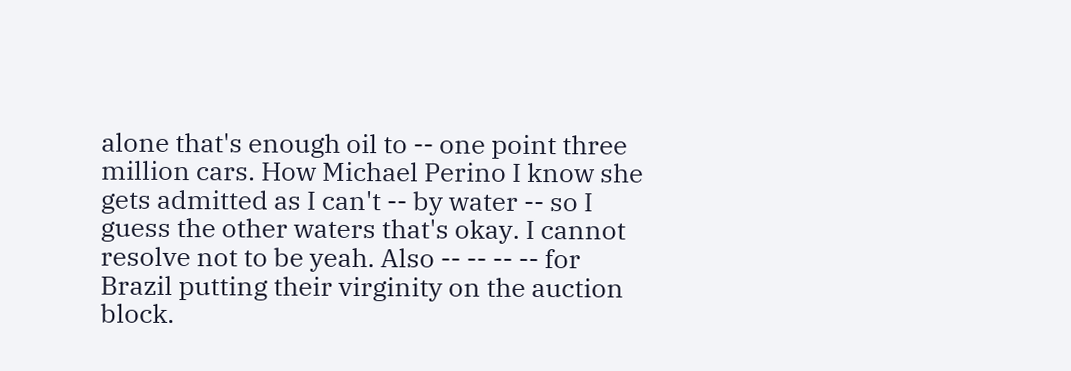alone that's enough oil to -- one point three million cars. How Michael Perino I know she gets admitted as I can't -- by water -- so I guess the other waters that's okay. I cannot resolve not to be yeah. Also -- -- -- -- for Brazil putting their virginity on the auction block.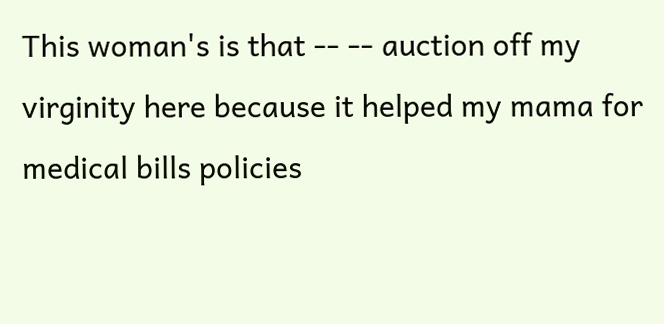This woman's is that -- -- auction off my virginity here because it helped my mama for medical bills policies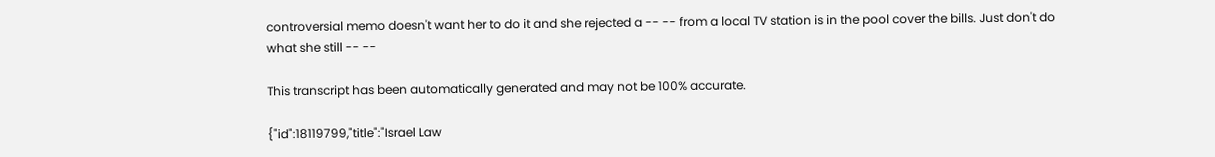controversial memo doesn't want her to do it and she rejected a -- -- from a local TV station is in the pool cover the bills. Just don't do what she still -- --

This transcript has been automatically generated and may not be 100% accurate.

{"id":18119799,"title":"Israel Law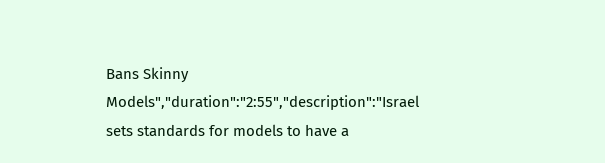Bans Skinny Models","duration":"2:55","description":"Israel sets standards for models to have a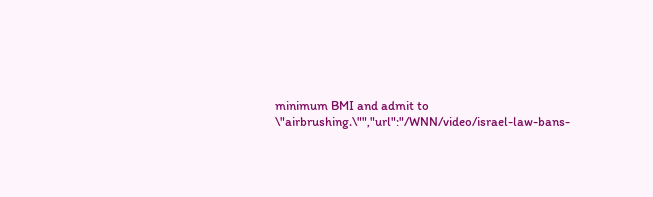minimum BMI and admit to \"airbrushing.\"","url":"/WNN/video/israel-law-bans-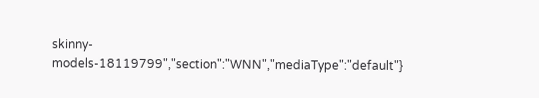skinny-models-18119799","section":"WNN","mediaType":"default"}